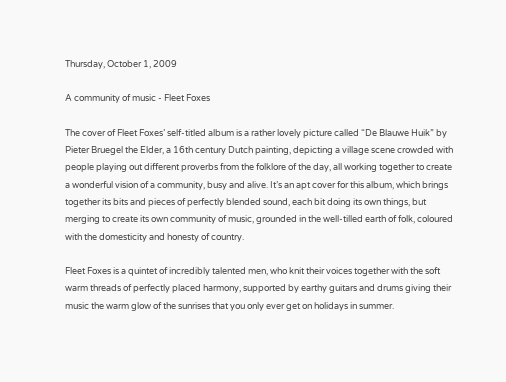Thursday, October 1, 2009

A community of music - Fleet Foxes

The cover of Fleet Foxes’ self-titled album is a rather lovely picture called “De Blauwe Huik” by Pieter Bruegel the Elder, a 16th century Dutch painting, depicting a village scene crowded with people playing out different proverbs from the folklore of the day, all working together to create a wonderful vision of a community, busy and alive. It’s an apt cover for this album, which brings together its bits and pieces of perfectly blended sound, each bit doing its own things, but merging to create its own community of music, grounded in the well-tilled earth of folk, coloured with the domesticity and honesty of country.

Fleet Foxes is a quintet of incredibly talented men, who knit their voices together with the soft warm threads of perfectly placed harmony, supported by earthy guitars and drums giving their music the warm glow of the sunrises that you only ever get on holidays in summer.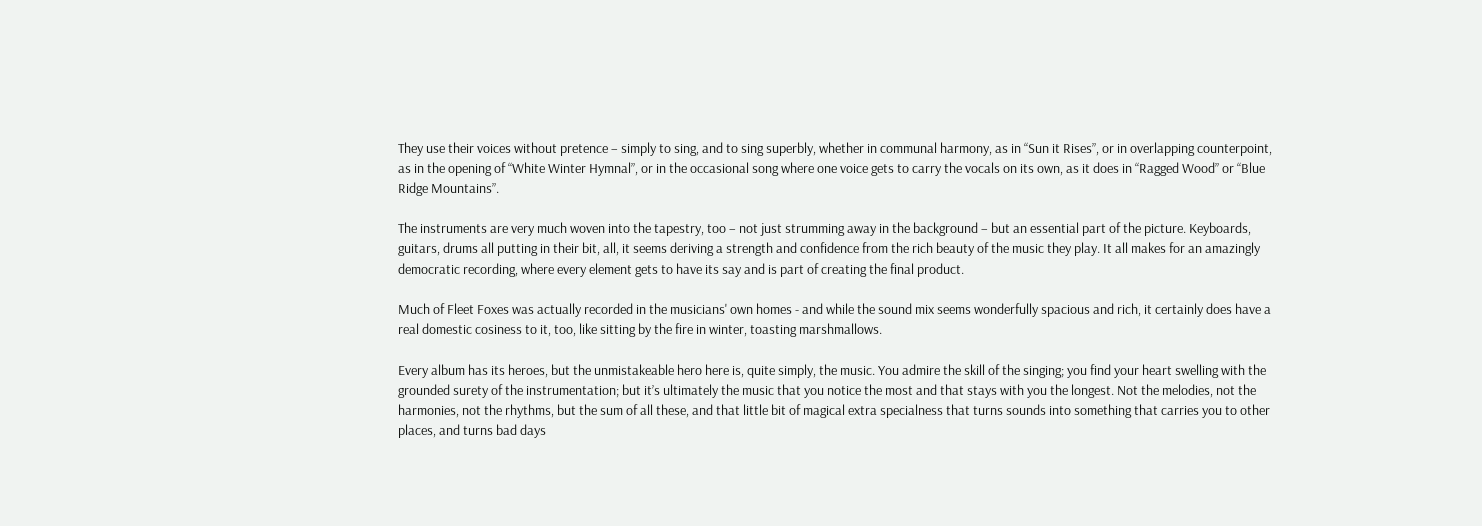They use their voices without pretence – simply to sing, and to sing superbly, whether in communal harmony, as in “Sun it Rises”, or in overlapping counterpoint, as in the opening of “White Winter Hymnal”, or in the occasional song where one voice gets to carry the vocals on its own, as it does in “Ragged Wood” or “Blue Ridge Mountains”.

The instruments are very much woven into the tapestry, too – not just strumming away in the background – but an essential part of the picture. Keyboards, guitars, drums all putting in their bit, all, it seems deriving a strength and confidence from the rich beauty of the music they play. It all makes for an amazingly democratic recording, where every element gets to have its say and is part of creating the final product.

Much of Fleet Foxes was actually recorded in the musicians' own homes - and while the sound mix seems wonderfully spacious and rich, it certainly does have a real domestic cosiness to it, too, like sitting by the fire in winter, toasting marshmallows.

Every album has its heroes, but the unmistakeable hero here is, quite simply, the music. You admire the skill of the singing; you find your heart swelling with the grounded surety of the instrumentation; but it’s ultimately the music that you notice the most and that stays with you the longest. Not the melodies, not the harmonies, not the rhythms, but the sum of all these, and that little bit of magical extra specialness that turns sounds into something that carries you to other places, and turns bad days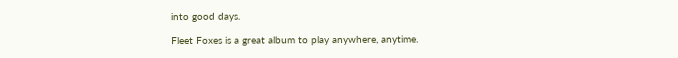into good days.

Fleet Foxes is a great album to play anywhere, anytime.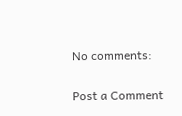No comments:

Post a Comment